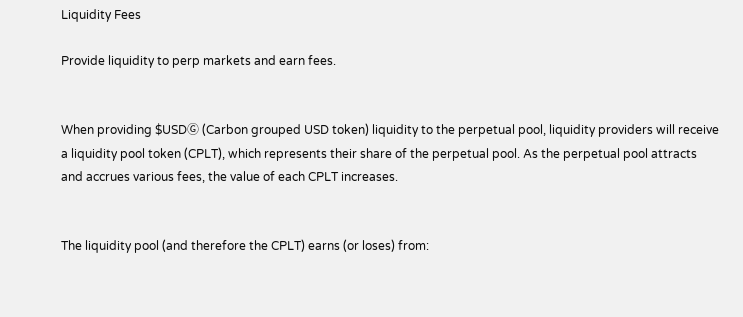Liquidity Fees

Provide liquidity to perp markets and earn fees.


When providing $USDⒼ (Carbon grouped USD token) liquidity to the perpetual pool, liquidity providers will receive a liquidity pool token (CPLT), which represents their share of the perpetual pool. As the perpetual pool attracts and accrues various fees, the value of each CPLT increases.


The liquidity pool (and therefore the CPLT) earns (or loses) from: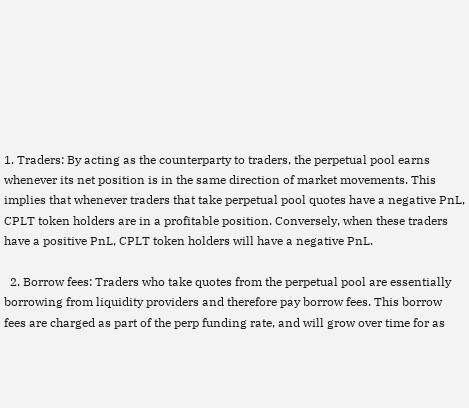1. Traders: By acting as the counterparty to traders, the perpetual pool earns whenever its net position is in the same direction of market movements. This implies that whenever traders that take perpetual pool quotes have a negative PnL, CPLT token holders are in a profitable position. Conversely, when these traders have a positive PnL, CPLT token holders will have a negative PnL.

  2. Borrow fees: Traders who take quotes from the perpetual pool are essentially borrowing from liquidity providers and therefore pay borrow fees. This borrow fees are charged as part of the perp funding rate, and will grow over time for as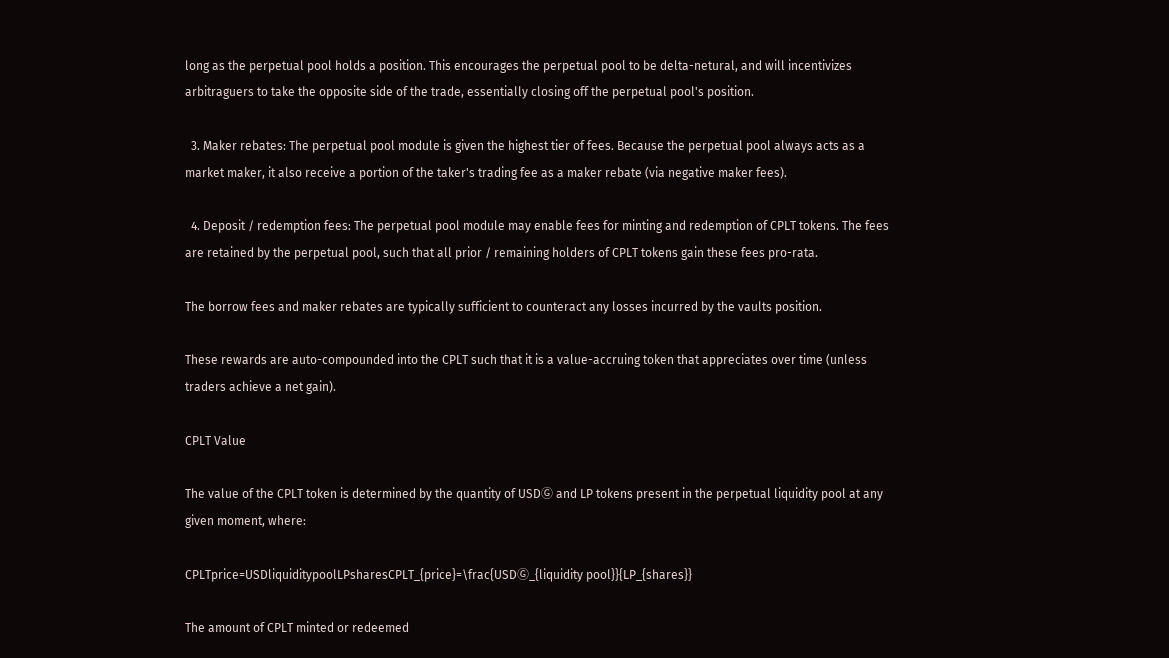long as the perpetual pool holds a position. This encourages the perpetual pool to be delta-netural, and will incentivizes arbitraguers to take the opposite side of the trade, essentially closing off the perpetual pool's position.

  3. Maker rebates: The perpetual pool module is given the highest tier of fees. Because the perpetual pool always acts as a market maker, it also receive a portion of the taker's trading fee as a maker rebate (via negative maker fees).

  4. Deposit / redemption fees: The perpetual pool module may enable fees for minting and redemption of CPLT tokens. The fees are retained by the perpetual pool, such that all prior / remaining holders of CPLT tokens gain these fees pro-rata.

The borrow fees and maker rebates are typically sufficient to counteract any losses incurred by the vaults position.

These rewards are auto-compounded into the CPLT such that it is a value-accruing token that appreciates over time (unless traders achieve a net gain).

CPLT Value

The value of the CPLT token is determined by the quantity of USDⒼ and LP tokens present in the perpetual liquidity pool at any given moment, where:

CPLTprice=USDliquiditypoolLPsharesCPLT_{price}=\frac{USDⒼ_{liquidity pool}}{LP_{shares}}

The amount of CPLT minted or redeemed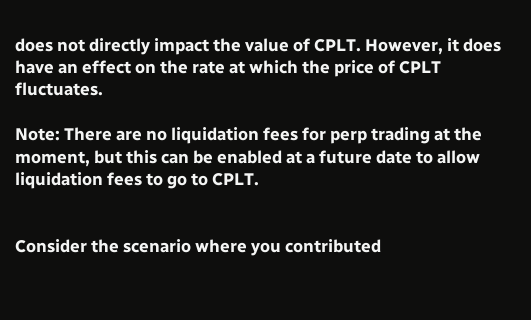does not directly impact the value of CPLT. However, it does have an effect on the rate at which the price of CPLT fluctuates.

Note: There are no liquidation fees for perp trading at the moment, but this can be enabled at a future date to allow liquidation fees to go to CPLT.


Consider the scenario where you contributed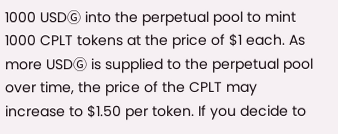1000 USDⒼ into the perpetual pool to mint 1000 CPLT tokens at the price of $1 each. As more USDⒼ is supplied to the perpetual pool over time, the price of the CPLT may increase to $1.50 per token. If you decide to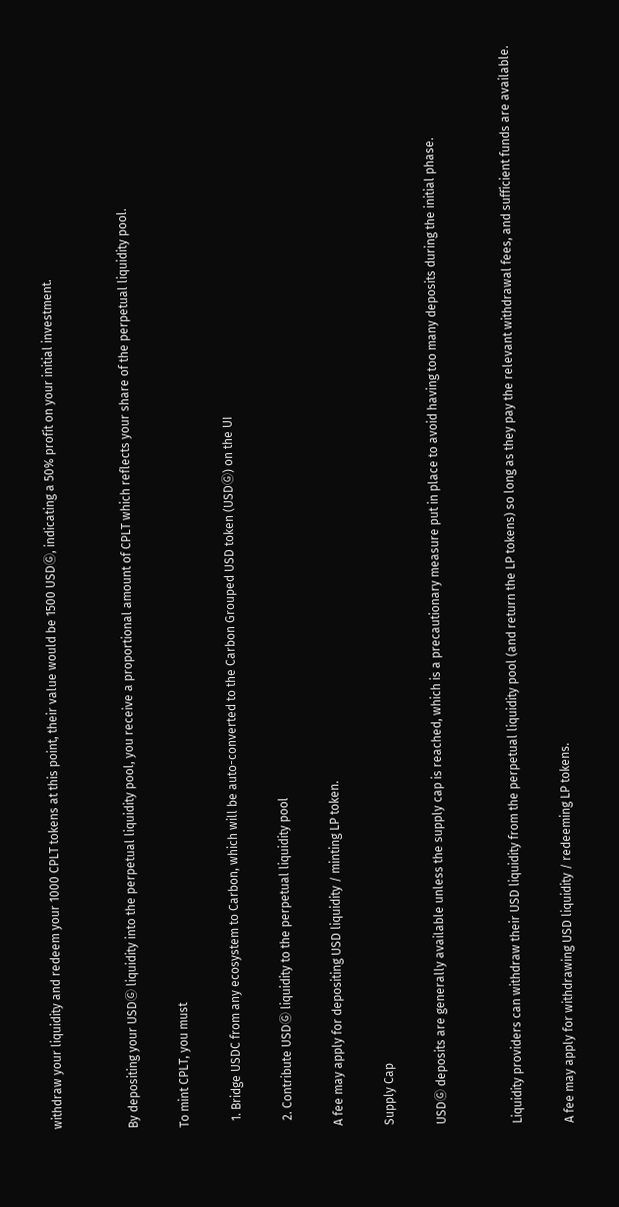withdraw your liquidity and redeem your 1000 CPLT tokens at this point, their value would be 1500 USDⒼ, indicating a 50% profit on your initial investment.


By depositing your USDⒼ liquidity into the perpetual liquidity pool, you receive a proportional amount of CPLT which reflects your share of the perpetual liquidity pool.

To mint CPLT, you must

  1. Bridge USDC from any ecosystem to Carbon, which will be auto-converted to the Carbon Grouped USD token (USDⒼ) on the UI

  2. Contribute USDⒼ liquidity to the perpetual liquidity pool

A fee may apply for depositing USD liquidity / minting LP token.

Supply Cap

USDⒼ deposits are generally available unless the supply cap is reached, which is a precautionary measure put in place to avoid having too many deposits during the initial phase.


Liquidity providers can withdraw their USD liquidity from the perpetual liquidity pool (and return the LP tokens) so long as they pay the relevant withdrawal fees, and sufficient funds are available.

A fee may apply for withdrawing USD liquidity / redeeming LP tokens.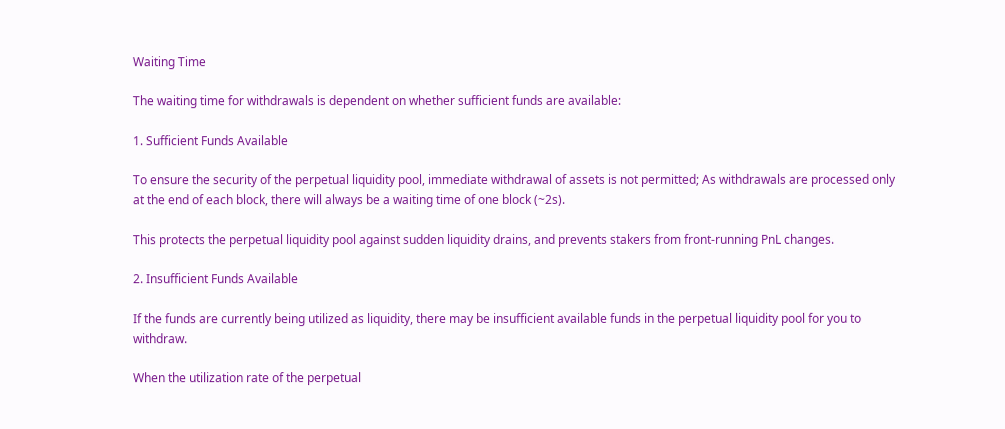Waiting Time

The waiting time for withdrawals is dependent on whether sufficient funds are available:

1. Sufficient Funds Available

To ensure the security of the perpetual liquidity pool, immediate withdrawal of assets is not permitted; As withdrawals are processed only at the end of each block, there will always be a waiting time of one block (~2s).

This protects the perpetual liquidity pool against sudden liquidity drains, and prevents stakers from front-running PnL changes.

2. Insufficient Funds Available

If the funds are currently being utilized as liquidity, there may be insufficient available funds in the perpetual liquidity pool for you to withdraw.

When the utilization rate of the perpetual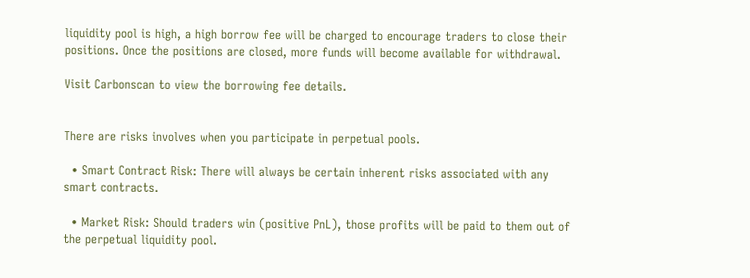liquidity pool is high, a high borrow fee will be charged to encourage traders to close their positions. Once the positions are closed, more funds will become available for withdrawal.

Visit Carbonscan to view the borrowing fee details.


There are risks involves when you participate in perpetual pools.

  • Smart Contract Risk: There will always be certain inherent risks associated with any smart contracts.

  • Market Risk: Should traders win (positive PnL), those profits will be paid to them out of the perpetual liquidity pool.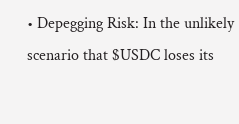• Depegging Risk: In the unlikely scenario that $USDC loses its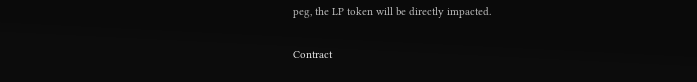peg, the LP token will be directly impacted.

Contract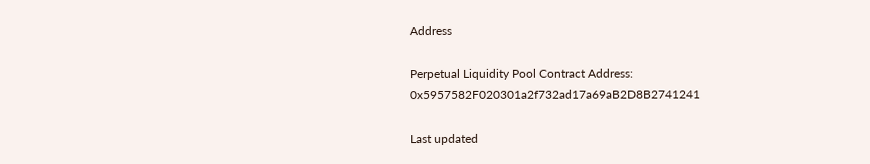Address

Perpetual Liquidity Pool Contract Address: 0x5957582F020301a2f732ad17a69aB2D8B2741241

Last updated